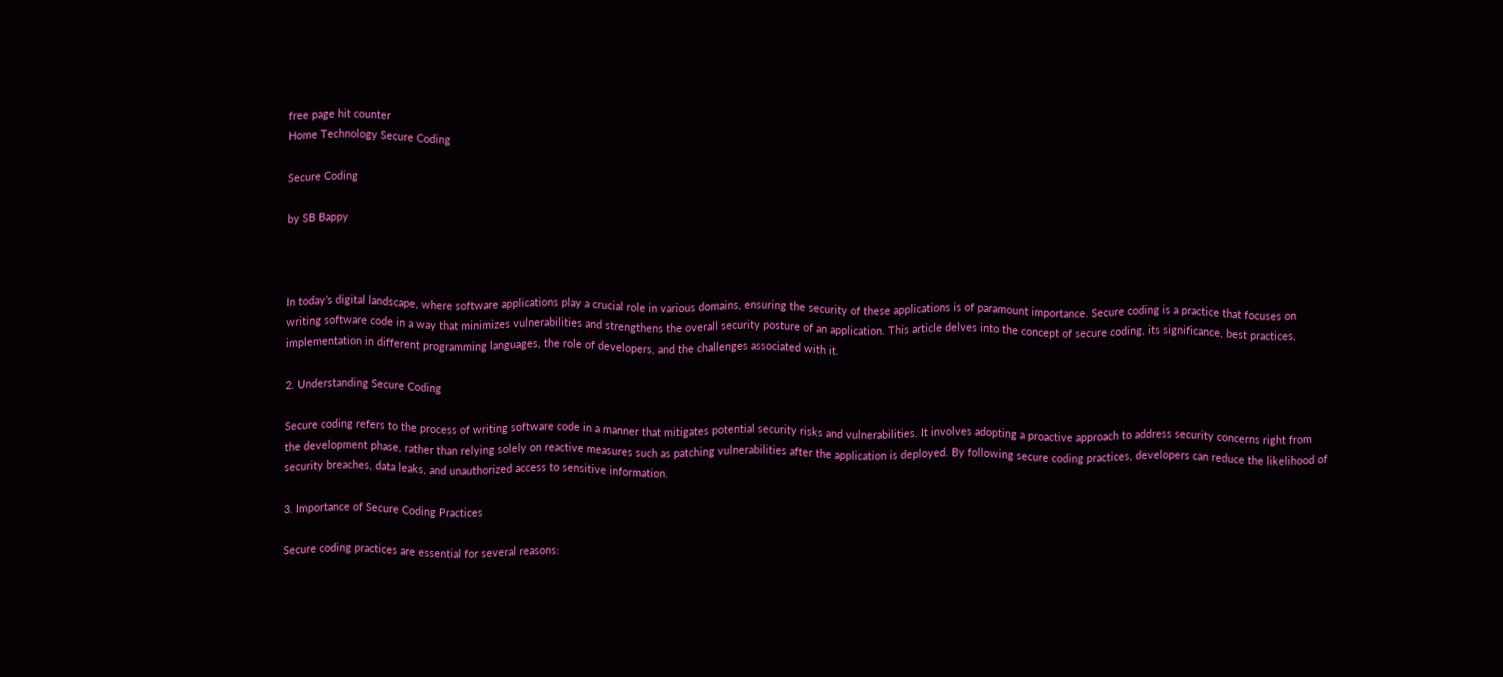free page hit counter
Home Technology Secure Coding

Secure Coding

by SB Bappy



In today’s digital landscape, where software applications play a crucial role in various domains, ensuring the security of these applications is of paramount importance. Secure coding is a practice that focuses on writing software code in a way that minimizes vulnerabilities and strengthens the overall security posture of an application. This article delves into the concept of secure coding, its significance, best practices, implementation in different programming languages, the role of developers, and the challenges associated with it.

2. Understanding Secure Coding

Secure coding refers to the process of writing software code in a manner that mitigates potential security risks and vulnerabilities. It involves adopting a proactive approach to address security concerns right from the development phase, rather than relying solely on reactive measures such as patching vulnerabilities after the application is deployed. By following secure coding practices, developers can reduce the likelihood of security breaches, data leaks, and unauthorized access to sensitive information.

3. Importance of Secure Coding Practices

Secure coding practices are essential for several reasons: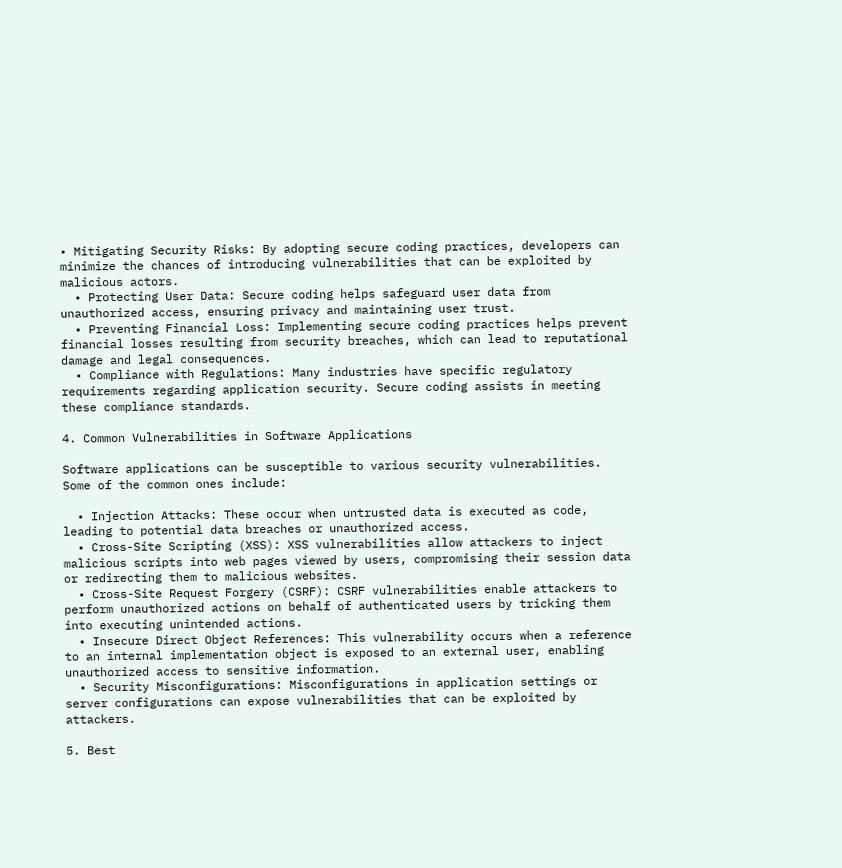• Mitigating Security Risks: By adopting secure coding practices, developers can minimize the chances of introducing vulnerabilities that can be exploited by malicious actors.
  • Protecting User Data: Secure coding helps safeguard user data from unauthorized access, ensuring privacy and maintaining user trust.
  • Preventing Financial Loss: Implementing secure coding practices helps prevent financial losses resulting from security breaches, which can lead to reputational damage and legal consequences.
  • Compliance with Regulations: Many industries have specific regulatory requirements regarding application security. Secure coding assists in meeting these compliance standards.

4. Common Vulnerabilities in Software Applications

Software applications can be susceptible to various security vulnerabilities. Some of the common ones include:

  • Injection Attacks: These occur when untrusted data is executed as code, leading to potential data breaches or unauthorized access.
  • Cross-Site Scripting (XSS): XSS vulnerabilities allow attackers to inject malicious scripts into web pages viewed by users, compromising their session data or redirecting them to malicious websites.
  • Cross-Site Request Forgery (CSRF): CSRF vulnerabilities enable attackers to perform unauthorized actions on behalf of authenticated users by tricking them into executing unintended actions.
  • Insecure Direct Object References: This vulnerability occurs when a reference to an internal implementation object is exposed to an external user, enabling unauthorized access to sensitive information.
  • Security Misconfigurations: Misconfigurations in application settings or server configurations can expose vulnerabilities that can be exploited by attackers.

5. Best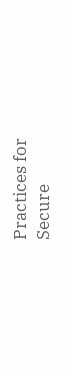Practices for Secure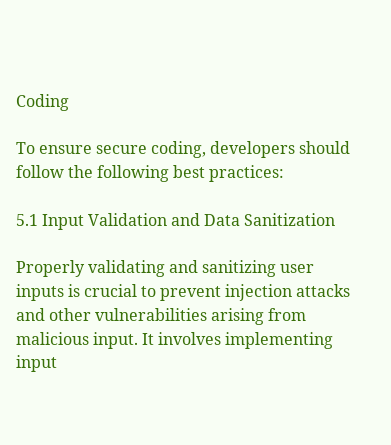Coding

To ensure secure coding, developers should follow the following best practices:

5.1 Input Validation and Data Sanitization

Properly validating and sanitizing user inputs is crucial to prevent injection attacks and other vulnerabilities arising from malicious input. It involves implementing input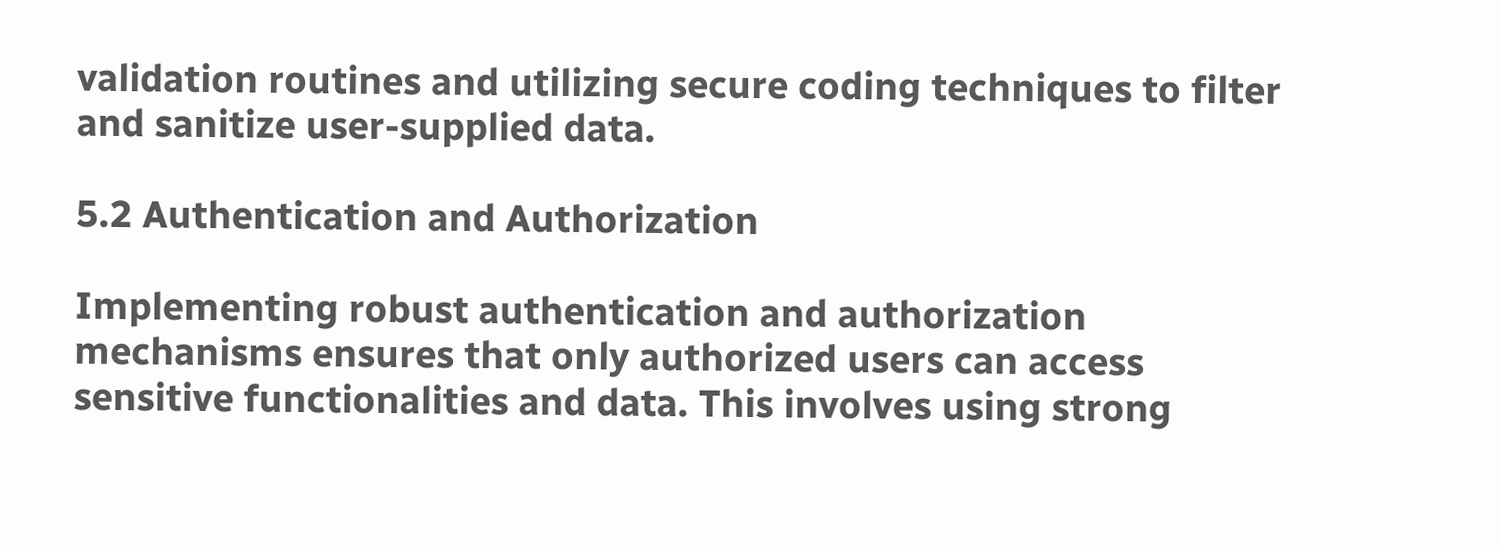validation routines and utilizing secure coding techniques to filter and sanitize user-supplied data.

5.2 Authentication and Authorization

Implementing robust authentication and authorization mechanisms ensures that only authorized users can access sensitive functionalities and data. This involves using strong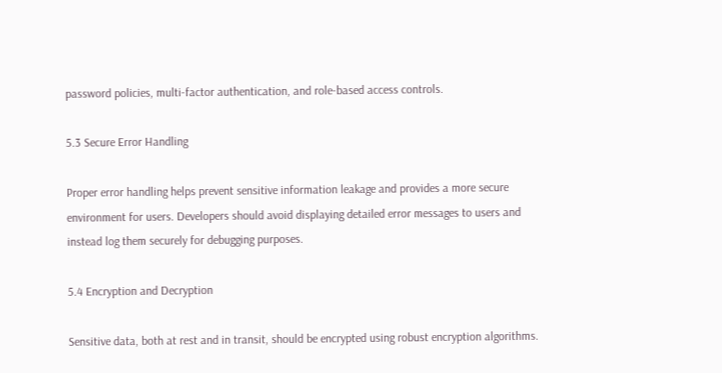password policies, multi-factor authentication, and role-based access controls.

5.3 Secure Error Handling

Proper error handling helps prevent sensitive information leakage and provides a more secure environment for users. Developers should avoid displaying detailed error messages to users and instead log them securely for debugging purposes.

5.4 Encryption and Decryption

Sensitive data, both at rest and in transit, should be encrypted using robust encryption algorithms.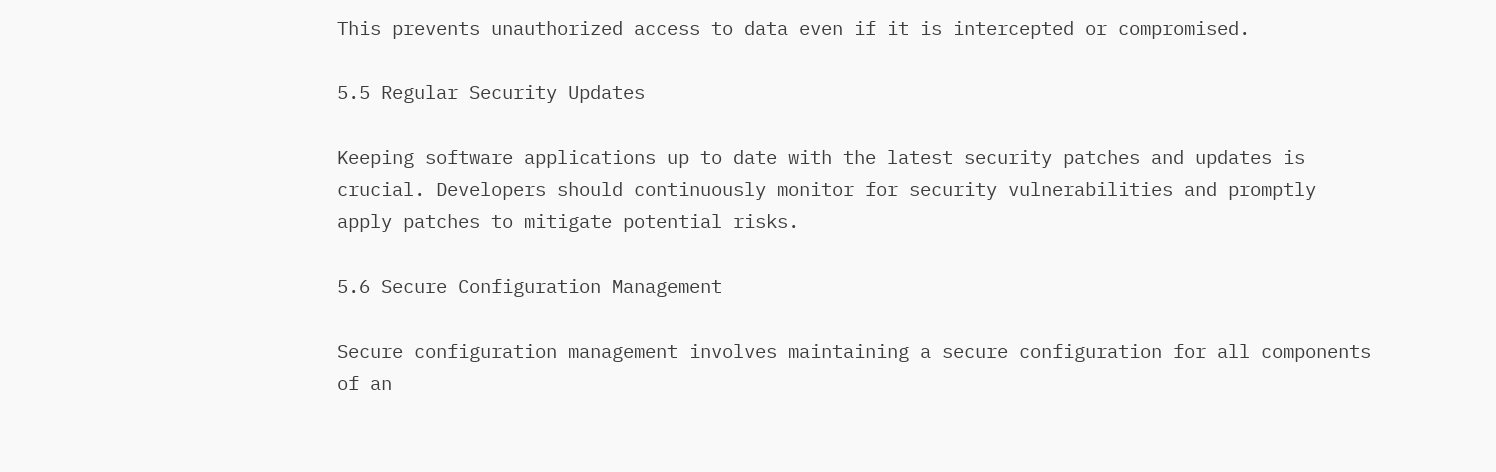This prevents unauthorized access to data even if it is intercepted or compromised.

5.5 Regular Security Updates

Keeping software applications up to date with the latest security patches and updates is crucial. Developers should continuously monitor for security vulnerabilities and promptly apply patches to mitigate potential risks.

5.6 Secure Configuration Management

Secure configuration management involves maintaining a secure configuration for all components of an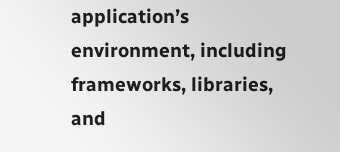application’s environment, including frameworks, libraries, and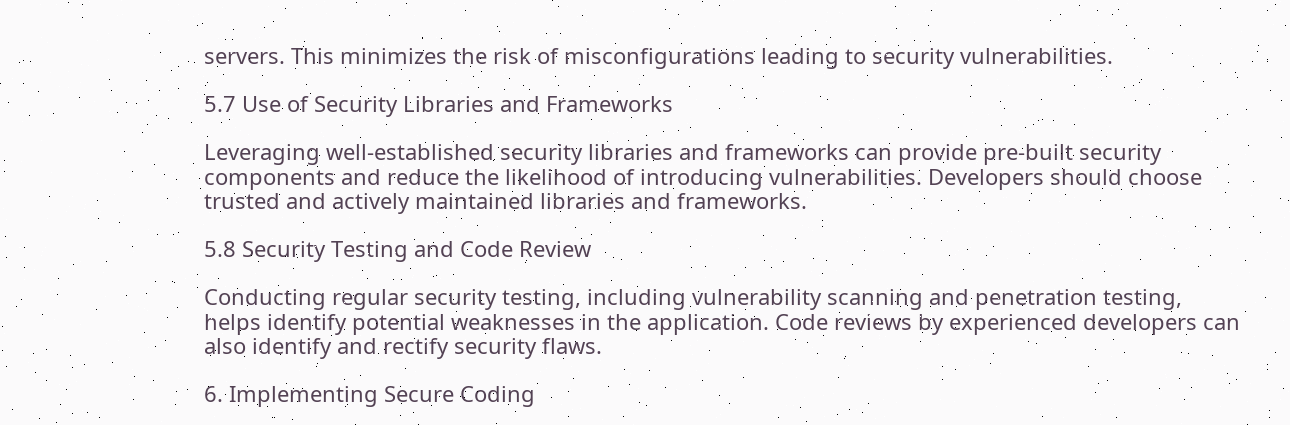servers. This minimizes the risk of misconfigurations leading to security vulnerabilities.

5.7 Use of Security Libraries and Frameworks

Leveraging well-established security libraries and frameworks can provide pre-built security components and reduce the likelihood of introducing vulnerabilities. Developers should choose trusted and actively maintained libraries and frameworks.

5.8 Security Testing and Code Review

Conducting regular security testing, including vulnerability scanning and penetration testing, helps identify potential weaknesses in the application. Code reviews by experienced developers can also identify and rectify security flaws.

6. Implementing Secure Coding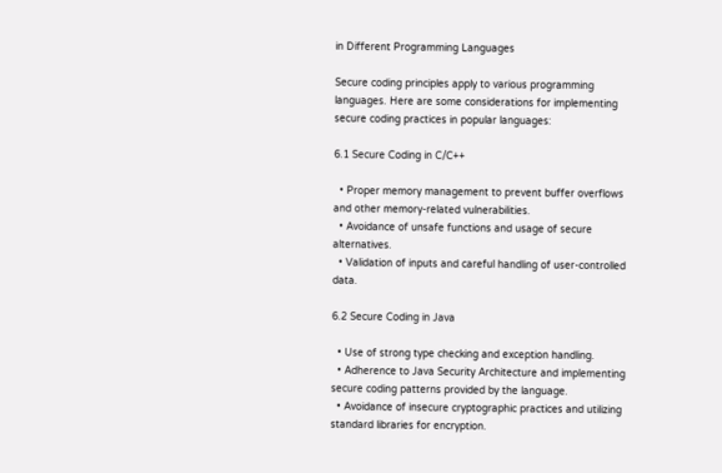in Different Programming Languages

Secure coding principles apply to various programming languages. Here are some considerations for implementing secure coding practices in popular languages:

6.1 Secure Coding in C/C++

  • Proper memory management to prevent buffer overflows and other memory-related vulnerabilities.
  • Avoidance of unsafe functions and usage of secure alternatives.
  • Validation of inputs and careful handling of user-controlled data.

6.2 Secure Coding in Java

  • Use of strong type checking and exception handling.
  • Adherence to Java Security Architecture and implementing secure coding patterns provided by the language.
  • Avoidance of insecure cryptographic practices and utilizing standard libraries for encryption.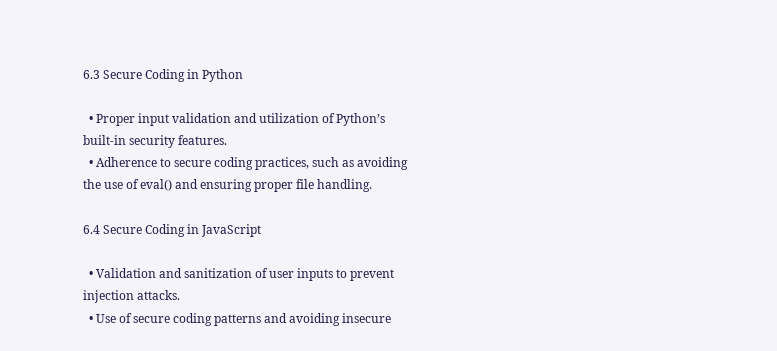6.3 Secure Coding in Python

  • Proper input validation and utilization of Python’s built-in security features.
  • Adherence to secure coding practices, such as avoiding the use of eval() and ensuring proper file handling.

6.4 Secure Coding in JavaScript

  • Validation and sanitization of user inputs to prevent injection attacks.
  • Use of secure coding patterns and avoiding insecure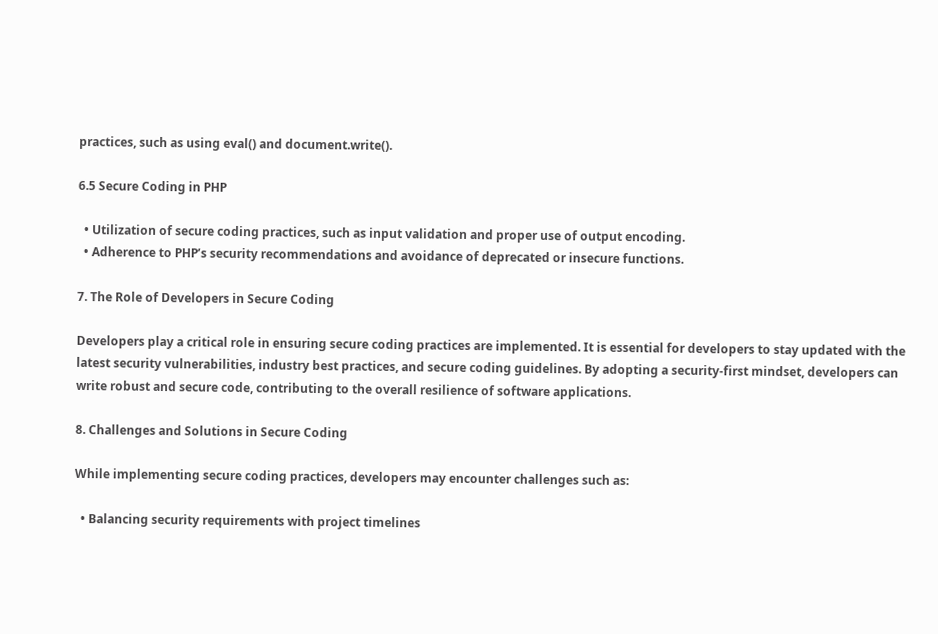practices, such as using eval() and document.write().

6.5 Secure Coding in PHP

  • Utilization of secure coding practices, such as input validation and proper use of output encoding.
  • Adherence to PHP’s security recommendations and avoidance of deprecated or insecure functions.

7. The Role of Developers in Secure Coding

Developers play a critical role in ensuring secure coding practices are implemented. It is essential for developers to stay updated with the latest security vulnerabilities, industry best practices, and secure coding guidelines. By adopting a security-first mindset, developers can write robust and secure code, contributing to the overall resilience of software applications.

8. Challenges and Solutions in Secure Coding

While implementing secure coding practices, developers may encounter challenges such as:

  • Balancing security requirements with project timelines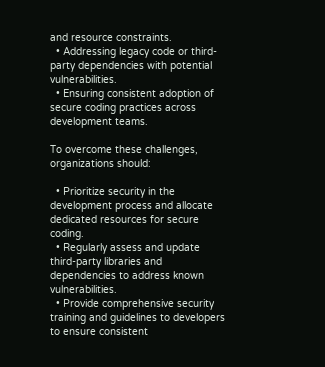and resource constraints.
  • Addressing legacy code or third-party dependencies with potential vulnerabilities.
  • Ensuring consistent adoption of secure coding practices across development teams.

To overcome these challenges, organizations should:

  • Prioritize security in the development process and allocate dedicated resources for secure coding.
  • Regularly assess and update third-party libraries and dependencies to address known vulnerabilities.
  • Provide comprehensive security training and guidelines to developers to ensure consistent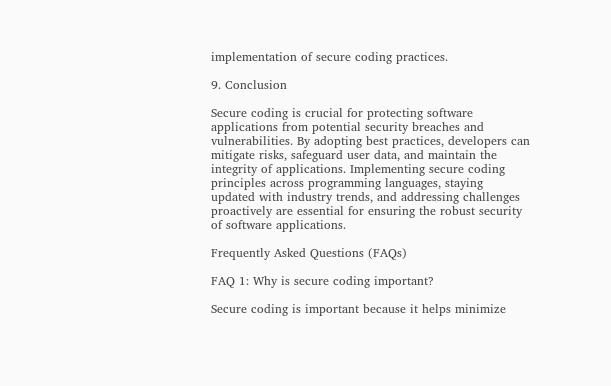implementation of secure coding practices.

9. Conclusion

Secure coding is crucial for protecting software applications from potential security breaches and vulnerabilities. By adopting best practices, developers can mitigate risks, safeguard user data, and maintain the integrity of applications. Implementing secure coding principles across programming languages, staying updated with industry trends, and addressing challenges proactively are essential for ensuring the robust security of software applications.

Frequently Asked Questions (FAQs)

FAQ 1: Why is secure coding important?

Secure coding is important because it helps minimize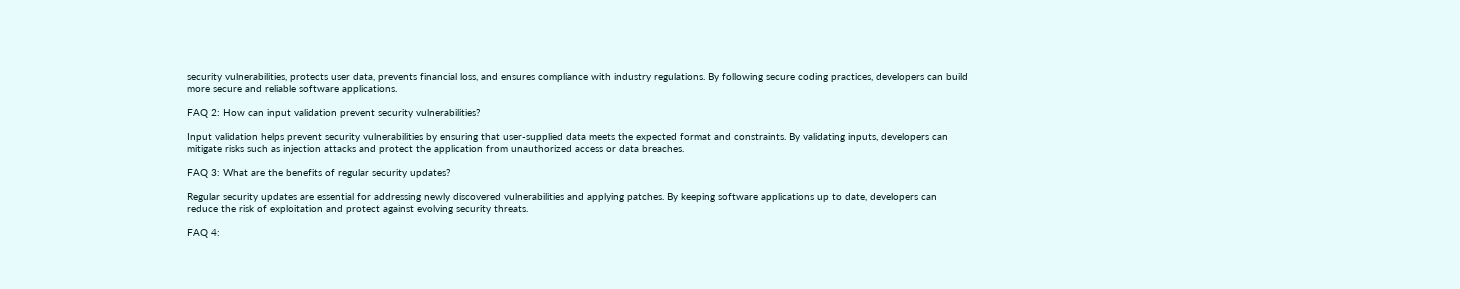security vulnerabilities, protects user data, prevents financial loss, and ensures compliance with industry regulations. By following secure coding practices, developers can build more secure and reliable software applications.

FAQ 2: How can input validation prevent security vulnerabilities?

Input validation helps prevent security vulnerabilities by ensuring that user-supplied data meets the expected format and constraints. By validating inputs, developers can mitigate risks such as injection attacks and protect the application from unauthorized access or data breaches.

FAQ 3: What are the benefits of regular security updates?

Regular security updates are essential for addressing newly discovered vulnerabilities and applying patches. By keeping software applications up to date, developers can reduce the risk of exploitation and protect against evolving security threats.

FAQ 4: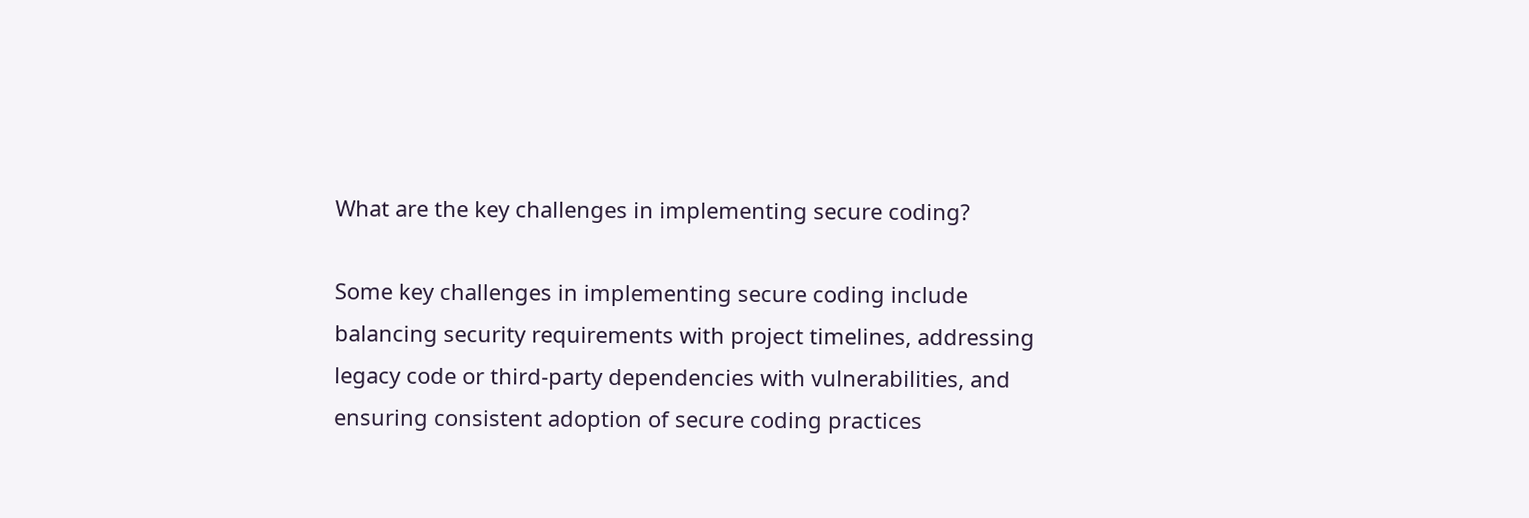What are the key challenges in implementing secure coding?

Some key challenges in implementing secure coding include balancing security requirements with project timelines, addressing legacy code or third-party dependencies with vulnerabilities, and ensuring consistent adoption of secure coding practices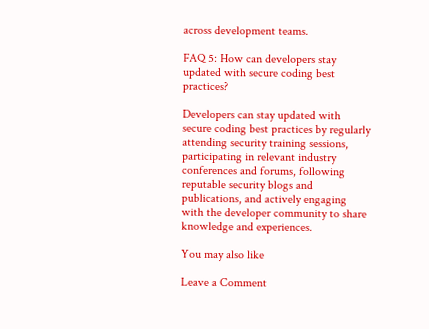across development teams.

FAQ 5: How can developers stay updated with secure coding best practices?

Developers can stay updated with secure coding best practices by regularly attending security training sessions, participating in relevant industry conferences and forums, following reputable security blogs and publications, and actively engaging with the developer community to share knowledge and experiences.

You may also like

Leave a Comment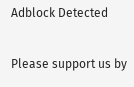Adblock Detected

Please support us by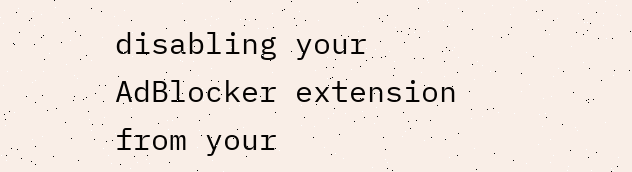disabling your AdBlocker extension from your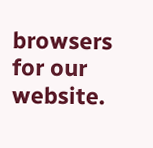browsers for our website.